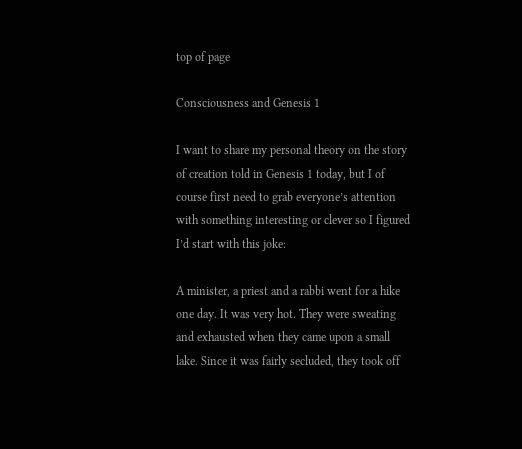top of page

Consciousness and Genesis 1

I want to share my personal theory on the story of creation told in Genesis 1 today, but I of course first need to grab everyone’s attention with something interesting or clever so I figured I’d start with this joke:

A minister, a priest and a rabbi went for a hike one day. It was very hot. They were sweating and exhausted when they came upon a small lake. Since it was fairly secluded, they took off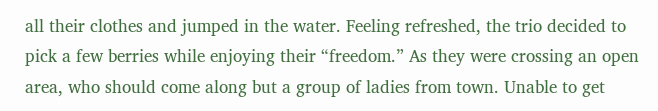all their clothes and jumped in the water. Feeling refreshed, the trio decided to pick a few berries while enjoying their “freedom.” As they were crossing an open area, who should come along but a group of ladies from town. Unable to get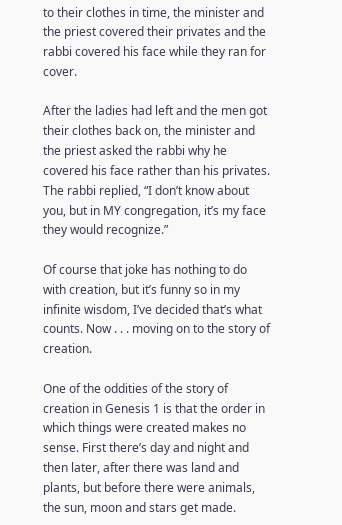to their clothes in time, the minister and the priest covered their privates and the rabbi covered his face while they ran for cover.

After the ladies had left and the men got their clothes back on, the minister and the priest asked the rabbi why he covered his face rather than his privates. The rabbi replied, “I don’t know about you, but in MY congregation, it’s my face they would recognize.”

Of course that joke has nothing to do with creation, but it’s funny so in my infinite wisdom, I’ve decided that’s what counts. Now . . . moving on to the story of creation.

One of the oddities of the story of creation in Genesis 1 is that the order in which things were created makes no sense. First there’s day and night and then later, after there was land and plants, but before there were animals, the sun, moon and stars get made.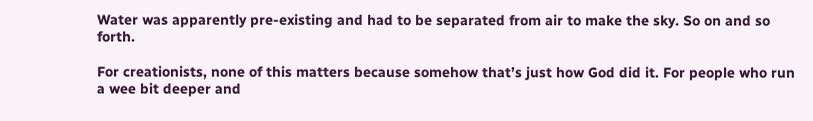Water was apparently pre-existing and had to be separated from air to make the sky. So on and so forth.

For creationists, none of this matters because somehow that’s just how God did it. For people who run a wee bit deeper and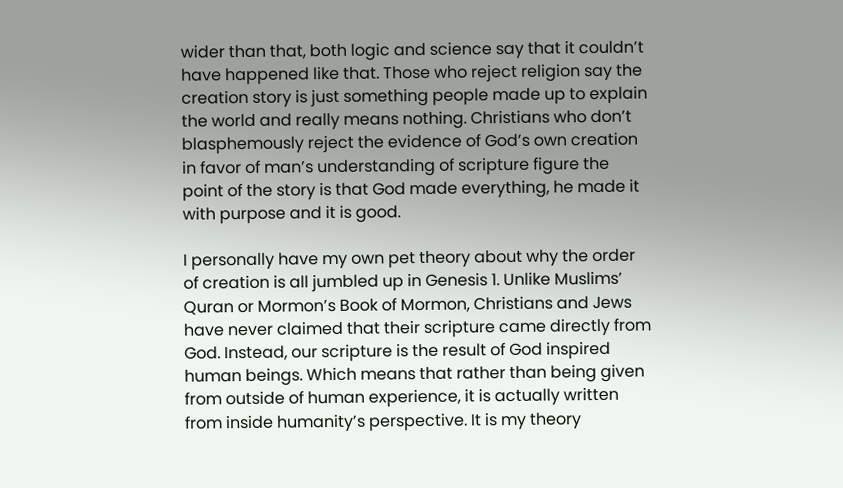wider than that, both logic and science say that it couldn’t have happened like that. Those who reject religion say the creation story is just something people made up to explain the world and really means nothing. Christians who don’t blasphemously reject the evidence of God’s own creation in favor of man’s understanding of scripture figure the point of the story is that God made everything, he made it with purpose and it is good.

I personally have my own pet theory about why the order of creation is all jumbled up in Genesis 1. Unlike Muslims’ Quran or Mormon’s Book of Mormon, Christians and Jews have never claimed that their scripture came directly from God. Instead, our scripture is the result of God inspired human beings. Which means that rather than being given from outside of human experience, it is actually written from inside humanity’s perspective. It is my theory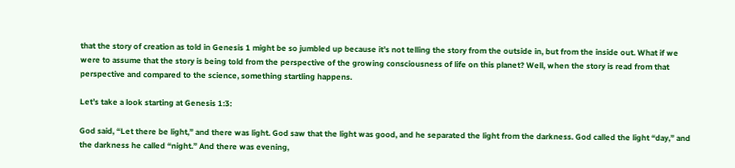that the story of creation as told in Genesis 1 might be so jumbled up because it’s not telling the story from the outside in, but from the inside out. What if we were to assume that the story is being told from the perspective of the growing consciousness of life on this planet? Well, when the story is read from that perspective and compared to the science, something startling happens.

Let’s take a look starting at Genesis 1:3:

God said, “Let there be light,” and there was light. God saw that the light was good, and he separated the light from the darkness. God called the light “day,” and the darkness he called “night.” And there was evening,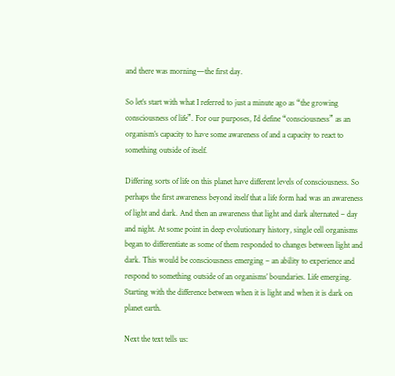and there was morning—the first day.

So let’s start with what I referred to just a minute ago as “the growing consciousness of life”. For our purposes, I’d define “consciousness” as an organism’s capacity to have some awareness of and a capacity to react to something outside of itself.

Differing sorts of life on this planet have different levels of consciousness. So perhaps the first awareness beyond itself that a life form had was an awareness of light and dark. And then an awareness that light and dark alternated – day and night. At some point in deep evolutionary history, single cell organisms began to differentiate as some of them responded to changes between light and dark. This would be consciousness emerging – an ability to experience and respond to something outside of an organisms’ boundaries. Life emerging. Starting with the difference between when it is light and when it is dark on planet earth.

Next the text tells us: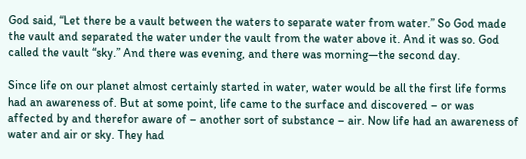God said, “Let there be a vault between the waters to separate water from water.” So God made the vault and separated the water under the vault from the water above it. And it was so. God called the vault “sky.” And there was evening, and there was morning—the second day.

Since life on our planet almost certainly started in water, water would be all the first life forms had an awareness of. But at some point, life came to the surface and discovered – or was affected by and therefor aware of – another sort of substance – air. Now life had an awareness of water and air or sky. They had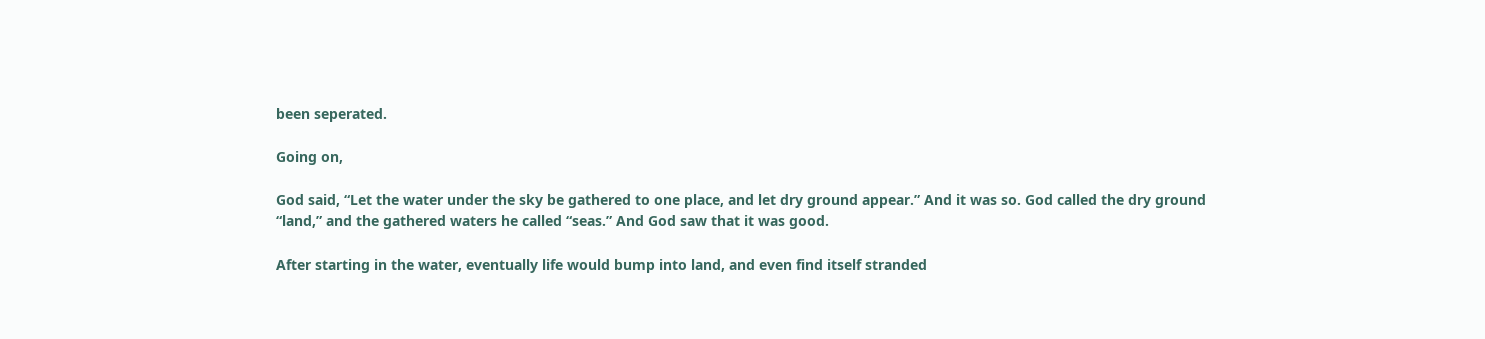been seperated.

Going on,

God said, “Let the water under the sky be gathered to one place, and let dry ground appear.” And it was so. God called the dry ground “land,” and the gathered waters he called “seas.” And God saw that it was good.

After starting in the water, eventually life would bump into land, and even find itself stranded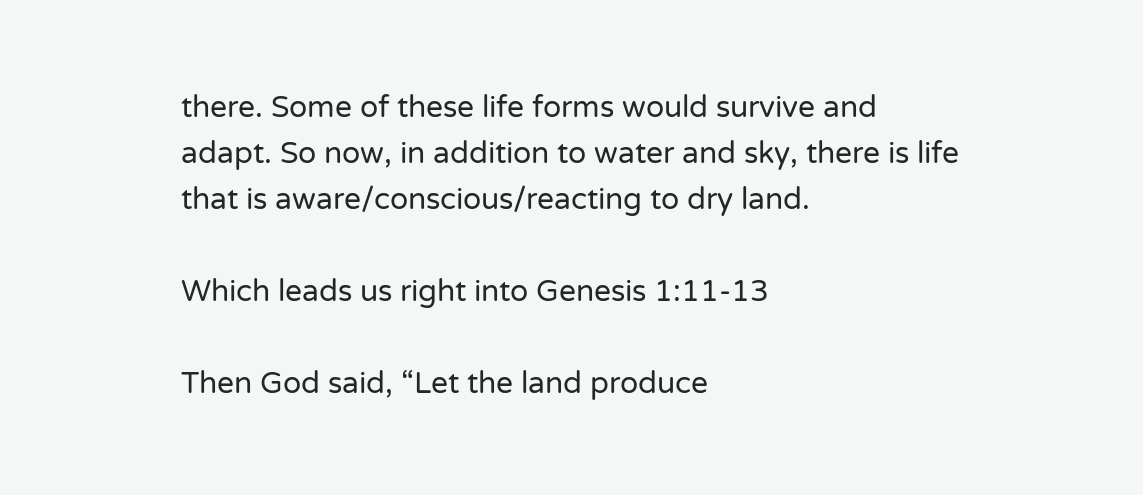there. Some of these life forms would survive and adapt. So now, in addition to water and sky, there is life that is aware/conscious/reacting to dry land.

Which leads us right into Genesis 1:11-13

Then God said, “Let the land produce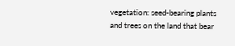vegetation: seed-bearing plants and trees on the land that bear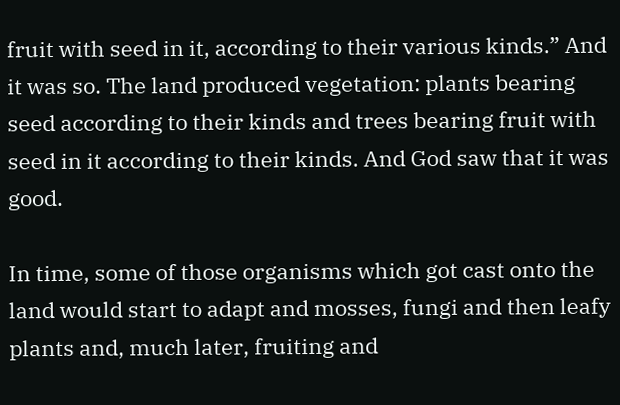fruit with seed in it, according to their various kinds.” And it was so. The land produced vegetation: plants bearing seed according to their kinds and trees bearing fruit with seed in it according to their kinds. And God saw that it was good.

In time, some of those organisms which got cast onto the land would start to adapt and mosses, fungi and then leafy plants and, much later, fruiting and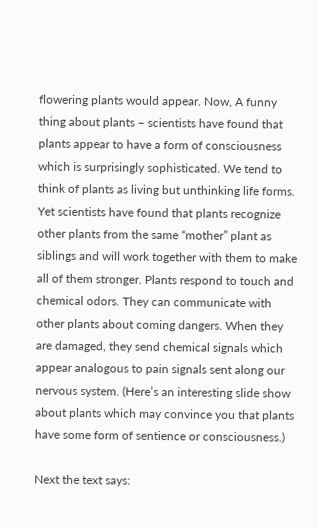flowering plants would appear. Now, A funny thing about plants – scientists have found that plants appear to have a form of consciousness which is surprisingly sophisticated. We tend to think of plants as living but unthinking life forms. Yet scientists have found that plants recognize other plants from the same “mother” plant as siblings and will work together with them to make all of them stronger. Plants respond to touch and chemical odors. They can communicate with other plants about coming dangers. When they are damaged, they send chemical signals which appear analogous to pain signals sent along our nervous system. (Here’s an interesting slide show about plants which may convince you that plants have some form of sentience or consciousness.)

Next the text says: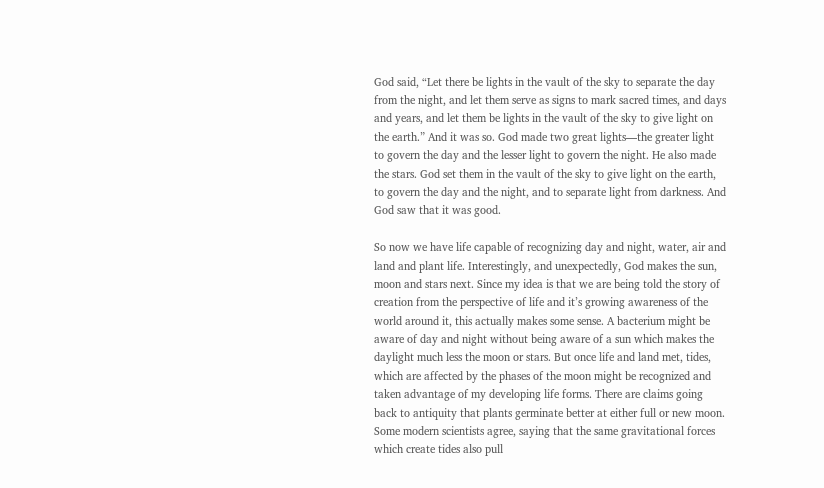God said, “Let there be lights in the vault of the sky to separate the day from the night, and let them serve as signs to mark sacred times, and days and years, and let them be lights in the vault of the sky to give light on the earth.” And it was so. God made two great lights—the greater light to govern the day and the lesser light to govern the night. He also made the stars. God set them in the vault of the sky to give light on the earth, to govern the day and the night, and to separate light from darkness. And God saw that it was good.

So now we have life capable of recognizing day and night, water, air and land and plant life. Interestingly, and unexpectedly, God makes the sun, moon and stars next. Since my idea is that we are being told the story of creation from the perspective of life and it’s growing awareness of the world around it, this actually makes some sense. A bacterium might be aware of day and night without being aware of a sun which makes the daylight much less the moon or stars. But once life and land met, tides, which are affected by the phases of the moon might be recognized and taken advantage of my developing life forms. There are claims going back to antiquity that plants germinate better at either full or new moon. Some modern scientists agree, saying that the same gravitational forces which create tides also pull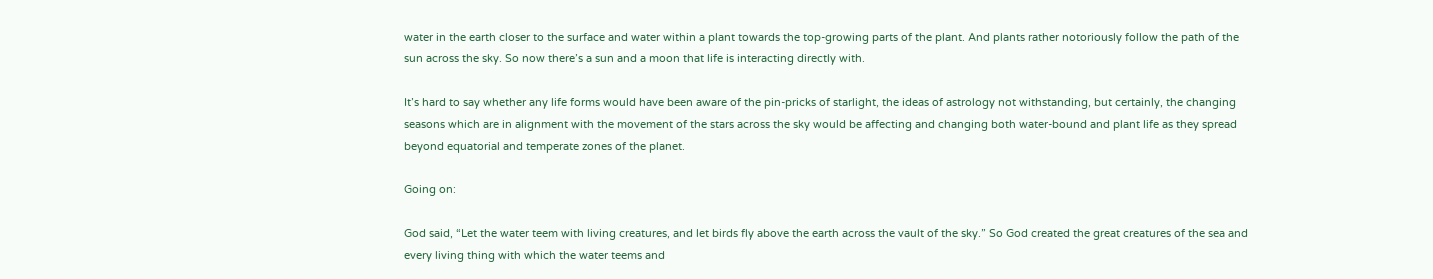water in the earth closer to the surface and water within a plant towards the top-growing parts of the plant. And plants rather notoriously follow the path of the sun across the sky. So now there’s a sun and a moon that life is interacting directly with.

It’s hard to say whether any life forms would have been aware of the pin-pricks of starlight, the ideas of astrology not withstanding, but certainly, the changing seasons which are in alignment with the movement of the stars across the sky would be affecting and changing both water-bound and plant life as they spread beyond equatorial and temperate zones of the planet.

Going on:

God said, “Let the water teem with living creatures, and let birds fly above the earth across the vault of the sky.” So God created the great creatures of the sea and every living thing with which the water teems and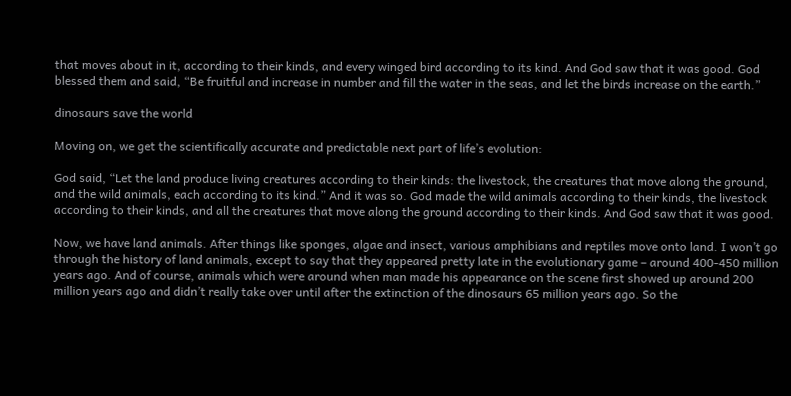that moves about in it, according to their kinds, and every winged bird according to its kind. And God saw that it was good. God blessed them and said, “Be fruitful and increase in number and fill the water in the seas, and let the birds increase on the earth.”

dinosaurs save the world

Moving on, we get the scientifically accurate and predictable next part of life’s evolution:

God said, “Let the land produce living creatures according to their kinds: the livestock, the creatures that move along the ground, and the wild animals, each according to its kind.” And it was so. God made the wild animals according to their kinds, the livestock according to their kinds, and all the creatures that move along the ground according to their kinds. And God saw that it was good.

Now, we have land animals. After things like sponges, algae and insect, various amphibians and reptiles move onto land. I won’t go through the history of land animals, except to say that they appeared pretty late in the evolutionary game – around 400-450 million years ago. And of course, animals which were around when man made his appearance on the scene first showed up around 200 million years ago and didn’t really take over until after the extinction of the dinosaurs 65 million years ago. So the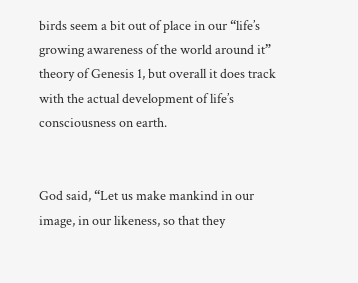birds seem a bit out of place in our “life’s growing awareness of the world around it” theory of Genesis 1, but overall it does track with the actual development of life’s consciousness on earth.


God said, “Let us make mankind in our image, in our likeness, so that they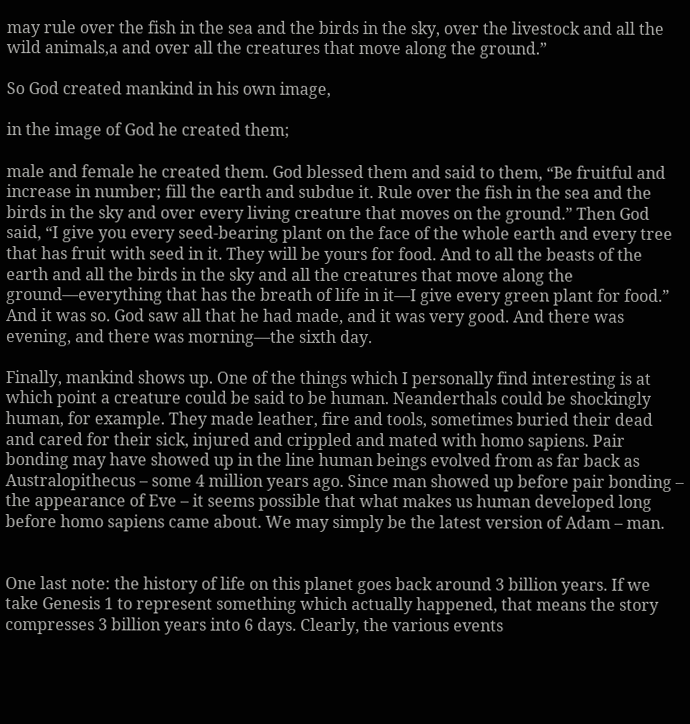may rule over the fish in the sea and the birds in the sky, over the livestock and all the wild animals,a and over all the creatures that move along the ground.”

So God created mankind in his own image,

in the image of God he created them;

male and female he created them. God blessed them and said to them, “Be fruitful and increase in number; fill the earth and subdue it. Rule over the fish in the sea and the birds in the sky and over every living creature that moves on the ground.” Then God said, “I give you every seed-bearing plant on the face of the whole earth and every tree that has fruit with seed in it. They will be yours for food. And to all the beasts of the earth and all the birds in the sky and all the creatures that move along the ground—everything that has the breath of life in it—I give every green plant for food.” And it was so. God saw all that he had made, and it was very good. And there was evening, and there was morning—the sixth day.

Finally, mankind shows up. One of the things which I personally find interesting is at which point a creature could be said to be human. Neanderthals could be shockingly human, for example. They made leather, fire and tools, sometimes buried their dead and cared for their sick, injured and crippled and mated with homo sapiens. Pair bonding may have showed up in the line human beings evolved from as far back as Australopithecus – some 4 million years ago. Since man showed up before pair bonding – the appearance of Eve – it seems possible that what makes us human developed long before homo sapiens came about. We may simply be the latest version of Adam – man.


One last note: the history of life on this planet goes back around 3 billion years. If we take Genesis 1 to represent something which actually happened, that means the story compresses 3 billion years into 6 days. Clearly, the various events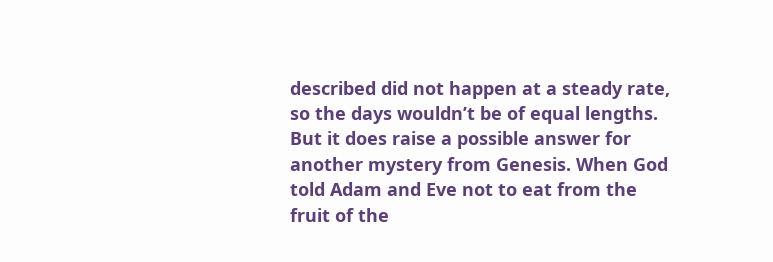described did not happen at a steady rate, so the days wouldn’t be of equal lengths. But it does raise a possible answer for another mystery from Genesis. When God told Adam and Eve not to eat from the fruit of the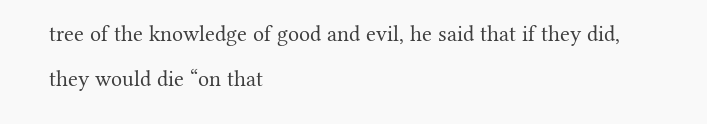tree of the knowledge of good and evil, he said that if they did, they would die “on that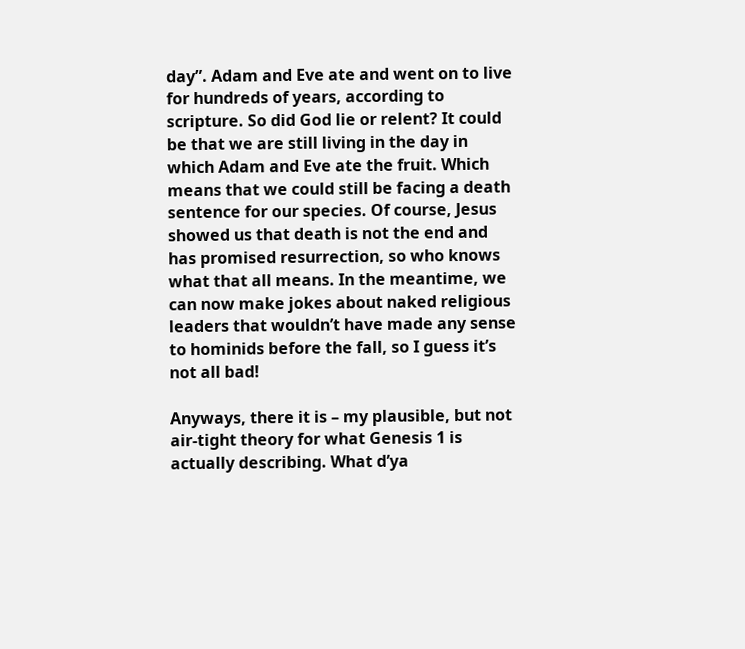day”. Adam and Eve ate and went on to live for hundreds of years, according to scripture. So did God lie or relent? It could be that we are still living in the day in which Adam and Eve ate the fruit. Which means that we could still be facing a death sentence for our species. Of course, Jesus showed us that death is not the end and has promised resurrection, so who knows what that all means. In the meantime, we can now make jokes about naked religious leaders that wouldn’t have made any sense to hominids before the fall, so I guess it’s not all bad!

Anyways, there it is – my plausible, but not air-tight theory for what Genesis 1 is actually describing. What d’ya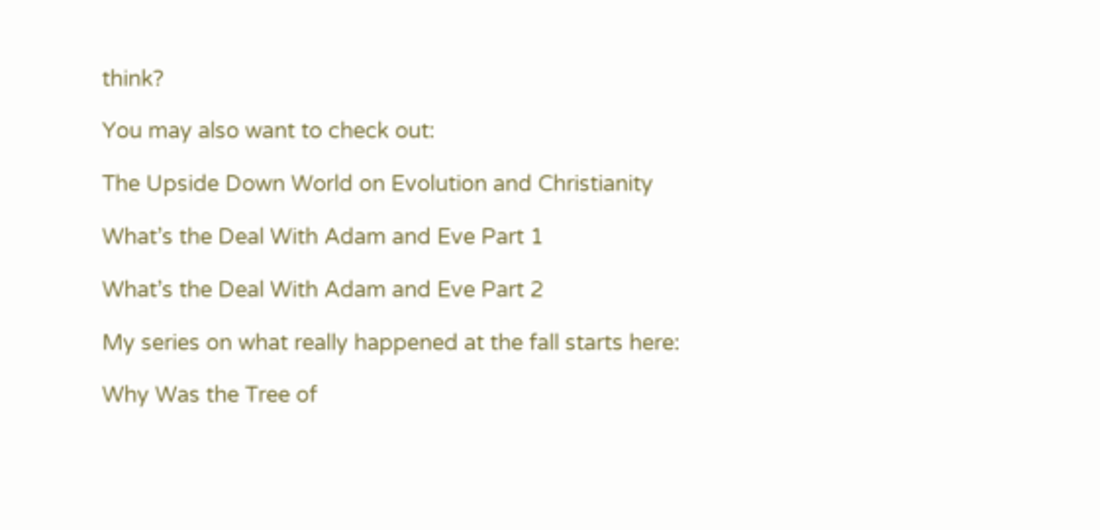think?

You may also want to check out:

The Upside Down World on Evolution and Christianity

What’s the Deal With Adam and Eve Part 1

What’s the Deal With Adam and Eve Part 2

My series on what really happened at the fall starts here:

Why Was the Tree of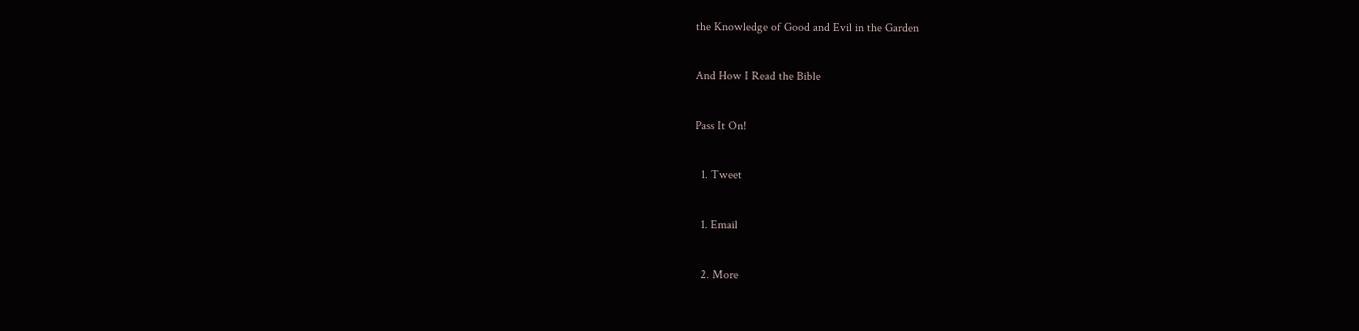the Knowledge of Good and Evil in the Garden

And How I Read the Bible

Pass It On!

  1. Tweet

  1. Email

  2. More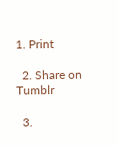1. Print

  2. Share on Tumblr

  3.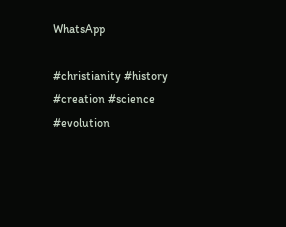WhatsApp

#christianity #history #creation #science #evolution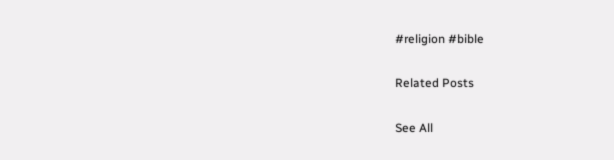#religion #bible

Related Posts

See All